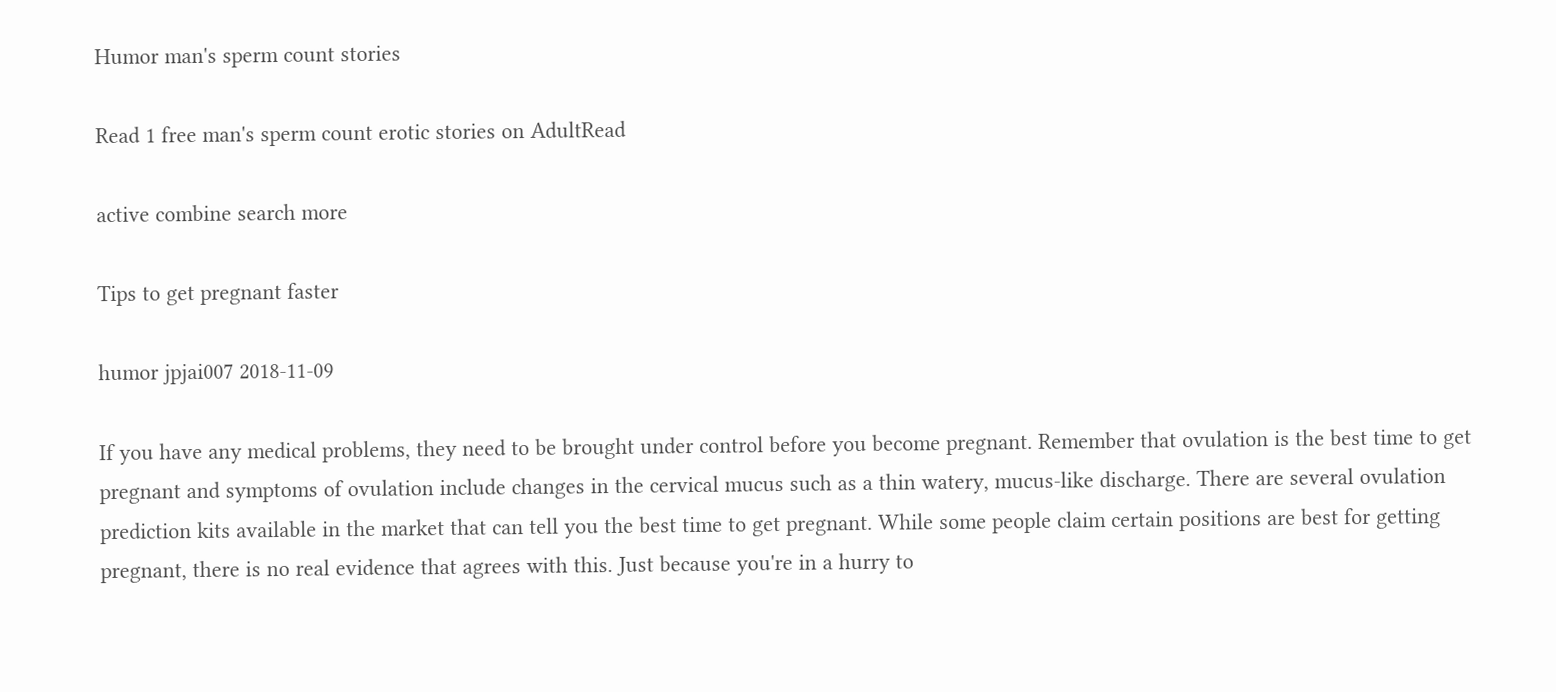Humor man's sperm count stories

Read 1 free man's sperm count erotic stories on AdultRead

active combine search more

Tips to get pregnant faster

humor jpjai007 2018-11-09

If you have any medical problems, they need to be brought under control before you become pregnant. Remember that ovulation is the best time to get pregnant and symptoms of ovulation include changes in the cervical mucus such as a thin watery, mucus-like discharge. There are several ovulation prediction kits available in the market that can tell you the best time to get pregnant. While some people claim certain positions are best for getting pregnant, there is no real evidence that agrees with this. Just because you're in a hurry to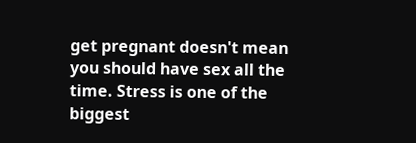get pregnant doesn't mean you should have sex all the time. Stress is one of the biggest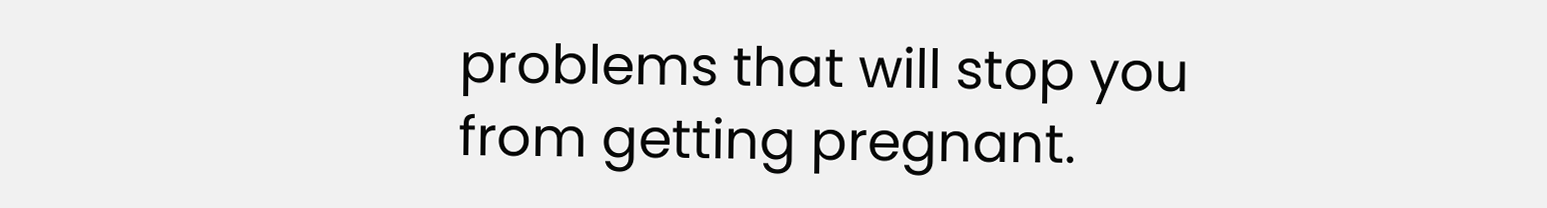problems that will stop you from getting pregnant.